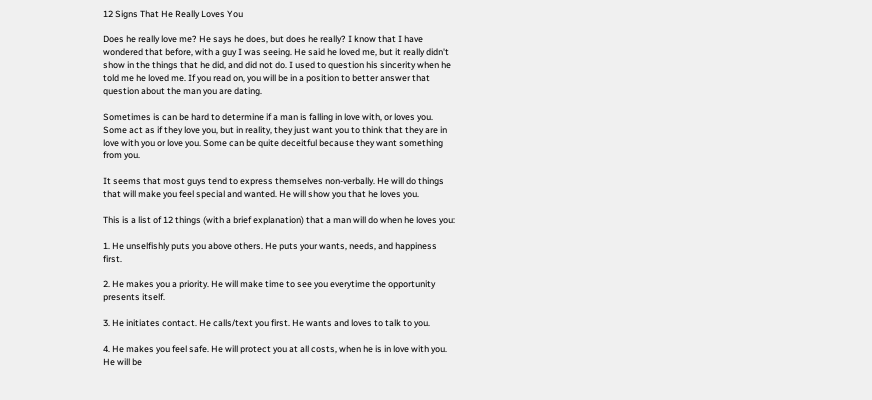12 Signs That He Really Loves You

Does he really love me? He says he does, but does he really? I know that I have wondered that before, with a guy I was seeing. He said he loved me, but it really didn't show in the things that he did, and did not do. I used to question his sincerity when he told me he loved me. If you read on, you will be in a position to better answer that question about the man you are dating.

Sometimes is can be hard to determine if a man is falling in love with, or loves you. Some act as if they love you, but in reality, they just want you to think that they are in love with you or love you. Some can be quite deceitful because they want something from you.

It seems that most guys tend to express themselves non-verbally. He will do things that will make you feel special and wanted. He will show you that he loves you.

This is a list of 12 things (with a brief explanation) that a man will do when he loves you:

1. He unselfishly puts you above others. He puts your wants, needs, and happiness first.

2. He makes you a priority. He will make time to see you everytime the opportunity presents itself.

3. He initiates contact. He calls/text you first. He wants and loves to talk to you.

4. He makes you feel safe. He will protect you at all costs, when he is in love with you. He will be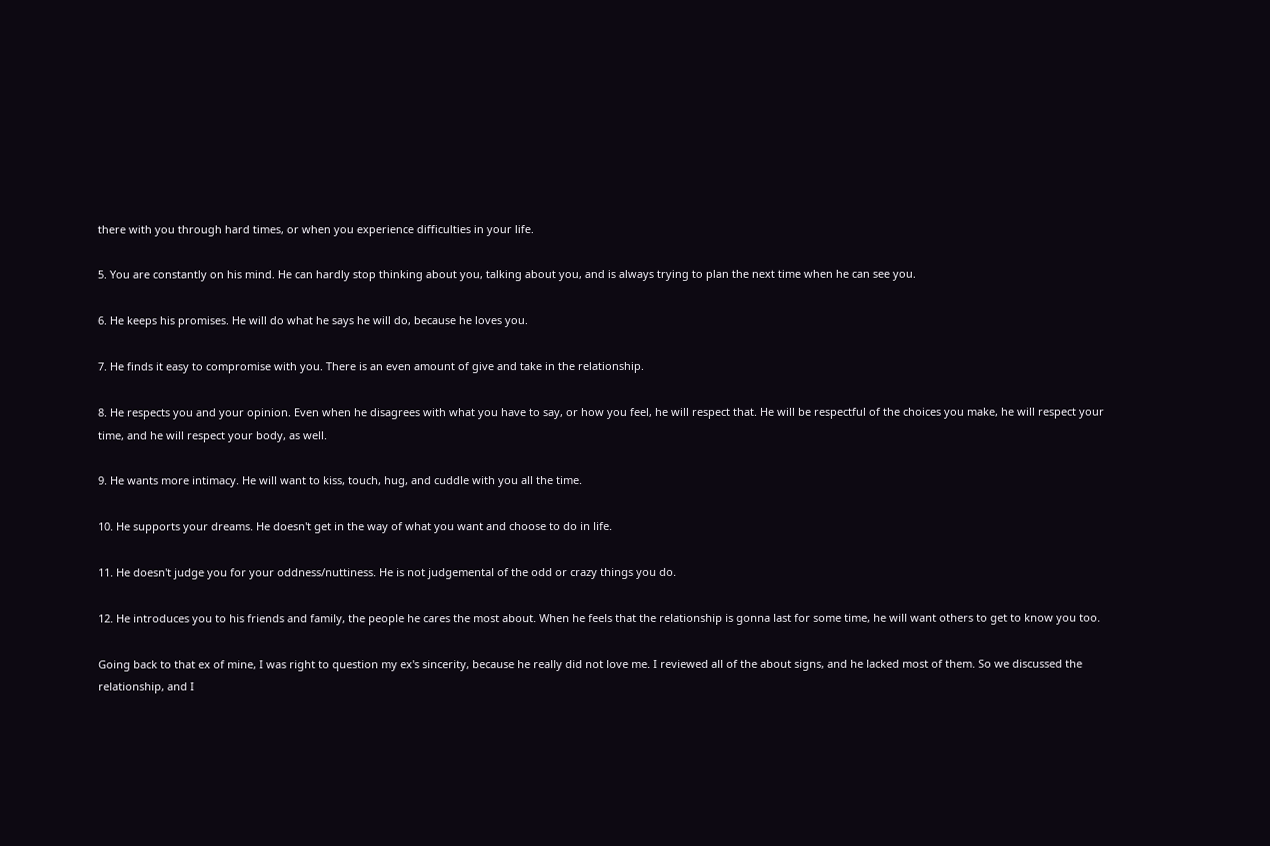there with you through hard times, or when you experience difficulties in your life.

5. You are constantly on his mind. He can hardly stop thinking about you, talking about you, and is always trying to plan the next time when he can see you.

6. He keeps his promises. He will do what he says he will do, because he loves you.

7. He finds it easy to compromise with you. There is an even amount of give and take in the relationship.

8. He respects you and your opinion. Even when he disagrees with what you have to say, or how you feel, he will respect that. He will be respectful of the choices you make, he will respect your time, and he will respect your body, as well.

9. He wants more intimacy. He will want to kiss, touch, hug, and cuddle with you all the time.

10. He supports your dreams. He doesn't get in the way of what you want and choose to do in life.

11. He doesn't judge you for your oddness/nuttiness. He is not judgemental of the odd or crazy things you do.

12. He introduces you to his friends and family, the people he cares the most about. When he feels that the relationship is gonna last for some time, he will want others to get to know you too.

Going back to that ex of mine, I was right to question my ex's sincerity, because he really did not love me. I reviewed all of the about signs, and he lacked most of them. So we discussed the relationship, and I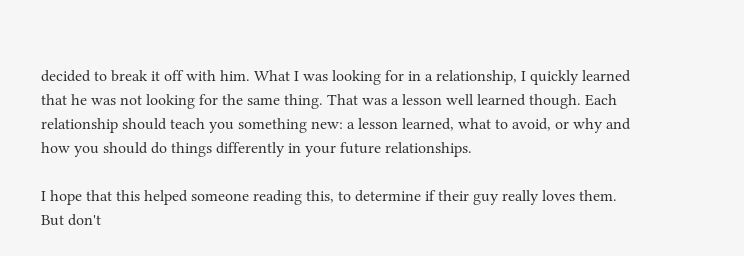decided to break it off with him. What I was looking for in a relationship, I quickly learned that he was not looking for the same thing. That was a lesson well learned though. Each relationship should teach you something new: a lesson learned, what to avoid, or why and how you should do things differently in your future relationships.

I hope that this helped someone reading this, to determine if their guy really loves them. But don't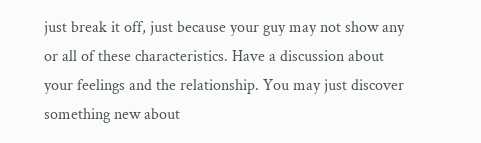just break it off, just because your guy may not show any or all of these characteristics. Have a discussion about your feelings and the relationship. You may just discover something new about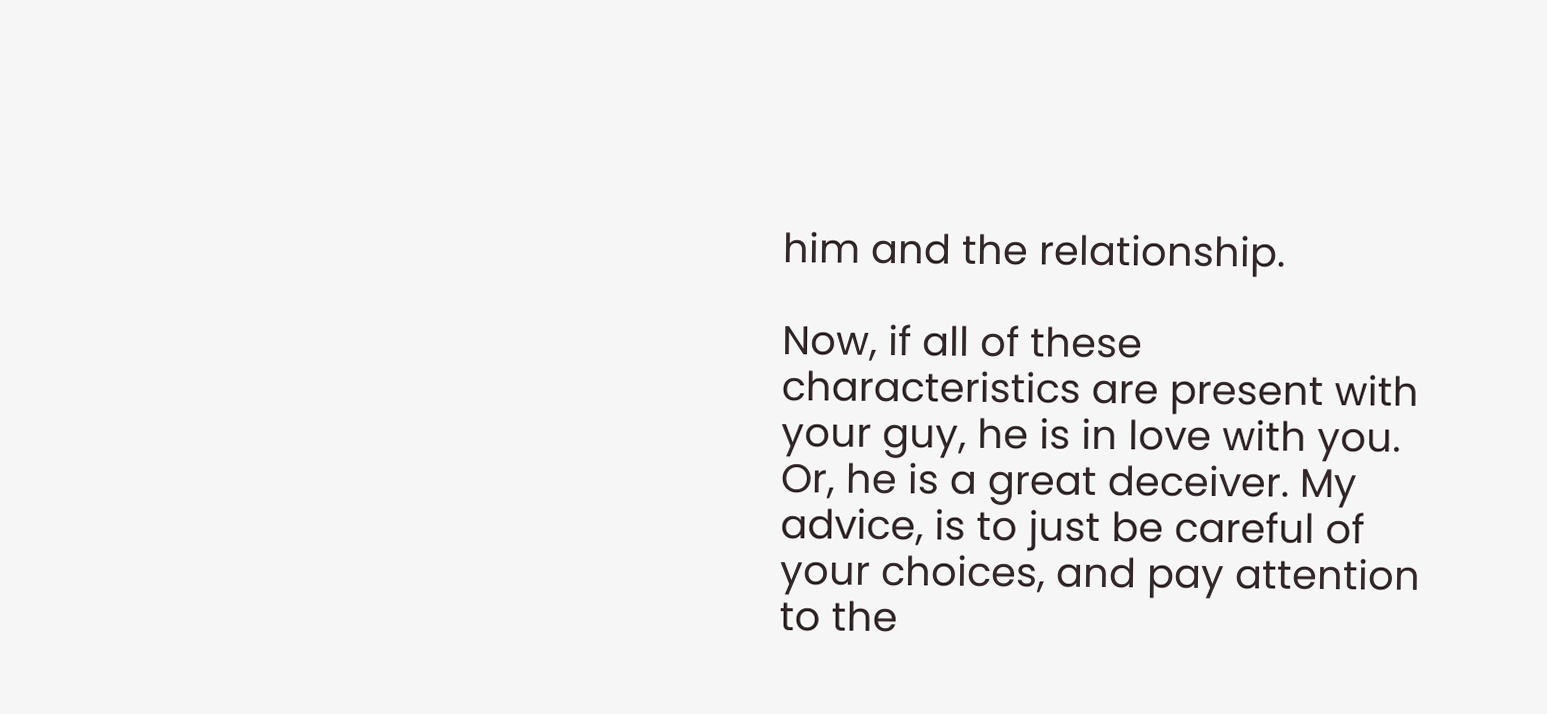him and the relationship.

Now, if all of these characteristics are present with your guy, he is in love with you. Or, he is a great deceiver. My advice, is to just be careful of your choices, and pay attention to the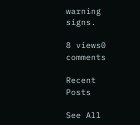warning signs.

8 views0 comments

Recent Posts

See All